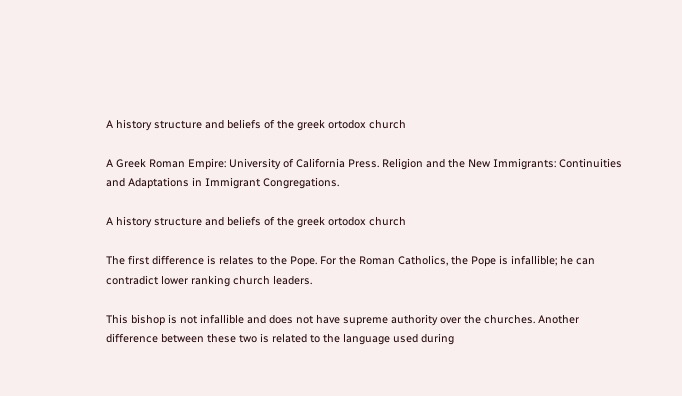A history structure and beliefs of the greek ortodox church

A Greek Roman Empire: University of California Press. Religion and the New Immigrants: Continuities and Adaptations in Immigrant Congregations.

A history structure and beliefs of the greek ortodox church

The first difference is relates to the Pope. For the Roman Catholics, the Pope is infallible; he can contradict lower ranking church leaders.

This bishop is not infallible and does not have supreme authority over the churches. Another difference between these two is related to the language used during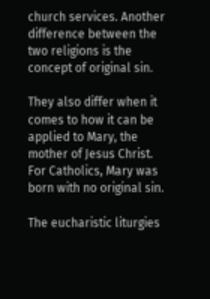church services. Another difference between the two religions is the concept of original sin.

They also differ when it comes to how it can be applied to Mary, the mother of Jesus Christ. For Catholics, Mary was born with no original sin.

The eucharistic liturgies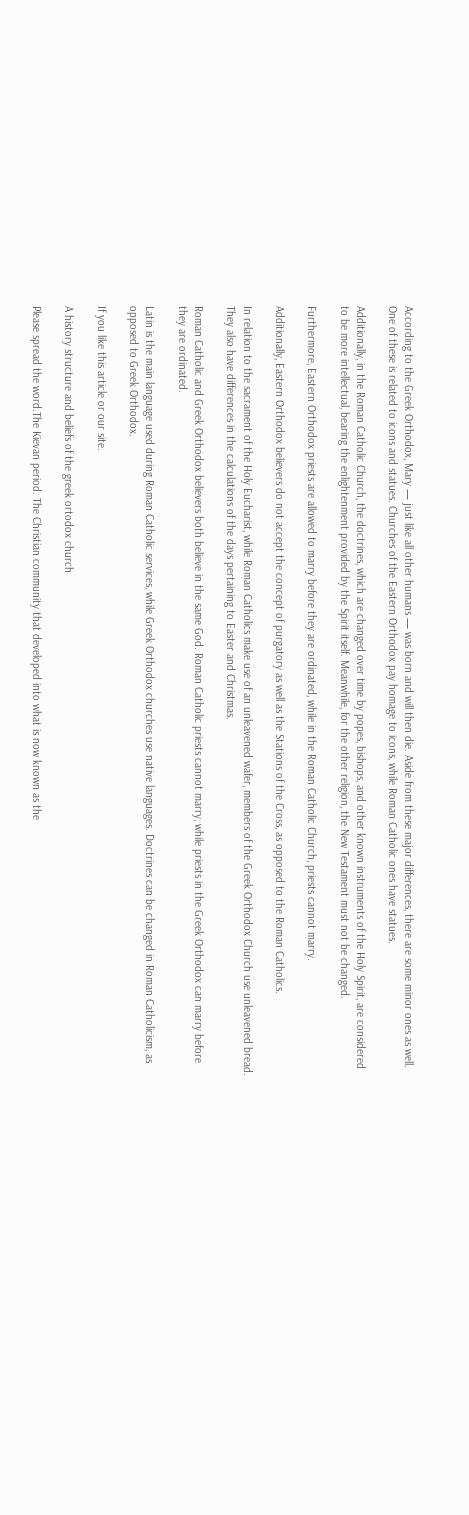According to the Greek Orthodox, Mary — just like all other humans — was born and will then die. Aside from these major differences, there are some minor ones as well. One of these is related to icons and statues. Churches of the Eastern Orthodox pay homage to icons, while Roman Catholic ones have statues.

Additionally, in the Roman Catholic Church, the doctrines, which are changed over time by popes, bishops, and other known instruments of the Holy Spirit, are considered to be more intellectual, bearing the enlightenment provided by the Spirit itself. Meanwhile, for the other religion, the New Testament must not be changed.

Furthermore, Eastern Orthodox priests are allowed to marry before they are ordinated, while in the Roman Catholic Church, priests cannot marry.

Additionally, Eastern Orthodox believers do not accept the concept of purgatory as well as the Stations of the Cross, as opposed to the Roman Catholics.

In relation to the sacrament of the Holy Eucharist, while Roman Catholics make use of an unleavened wafer, members of the Greek Orthodox Church use unleavened bread. They also have differences in the calculations of the days pertaining to Easter and Christmas.

Roman Catholic and Greek Orthodox believers both believe in the same God. Roman Catholic priests cannot marry, while priests in the Greek Orthodox can marry before they are ordinated.

Latin is the main language used during Roman Catholic services, while Greek Orthodox churches use native languages. Doctrines can be changed in Roman Catholicism, as opposed to Greek Orthodox.

If you like this article or our site.

A history structure and beliefs of the greek ortodox church

Please spread the word.The Kievan period. The Christian community that developed into what is now known as the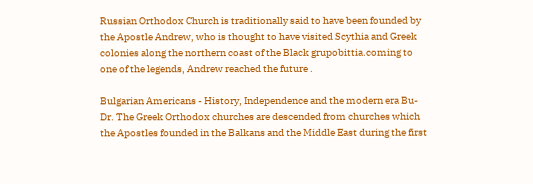Russian Orthodox Church is traditionally said to have been founded by the Apostle Andrew, who is thought to have visited Scythia and Greek colonies along the northern coast of the Black grupobittia.coming to one of the legends, Andrew reached the future .

Bulgarian Americans - History, Independence and the modern era Bu-Dr. The Greek Orthodox churches are descended from churches which the Apostles founded in the Balkans and the Middle East during the first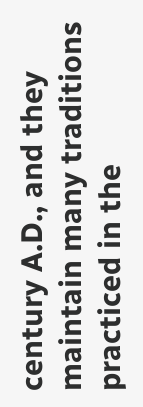century A.D., and they maintain many traditions practiced in the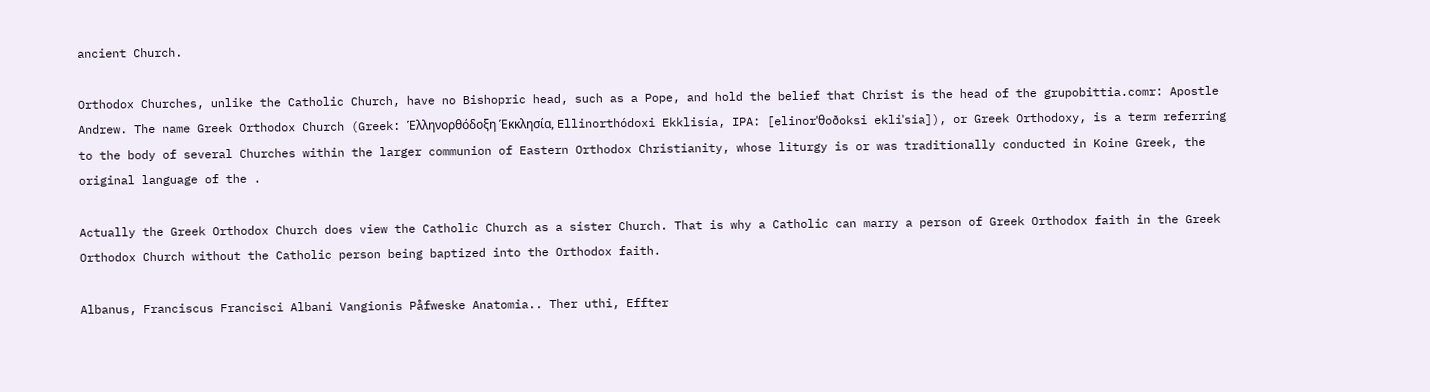ancient Church.

Orthodox Churches, unlike the Catholic Church, have no Bishopric head, such as a Pope, and hold the belief that Christ is the head of the grupobittia.comr: Apostle Andrew. The name Greek Orthodox Church (Greek: Ἑλληνορθόδοξη Ἑκκλησία, Ellinorthódoxi Ekklisía, IPA: [elinorˈθoðoksi ekliˈsia]), or Greek Orthodoxy, is a term referring to the body of several Churches within the larger communion of Eastern Orthodox Christianity, whose liturgy is or was traditionally conducted in Koine Greek, the original language of the .

Actually the Greek Orthodox Church does view the Catholic Church as a sister Church. That is why a Catholic can marry a person of Greek Orthodox faith in the Greek Orthodox Church without the Catholic person being baptized into the Orthodox faith.

Albanus, Franciscus Francisci Albani Vangionis Påfweske Anatomia.. Ther uthi, Effter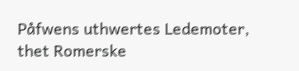Påfwens uthwertes Ledemoter, thet Romerske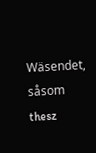Wäsendet, såsom thesz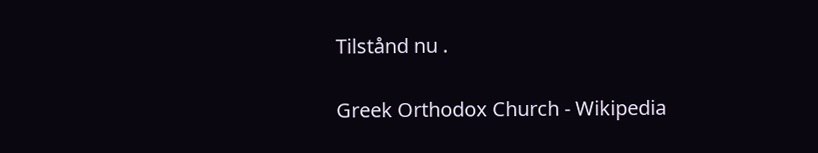Tilstånd nu .

Greek Orthodox Church - Wikipedia